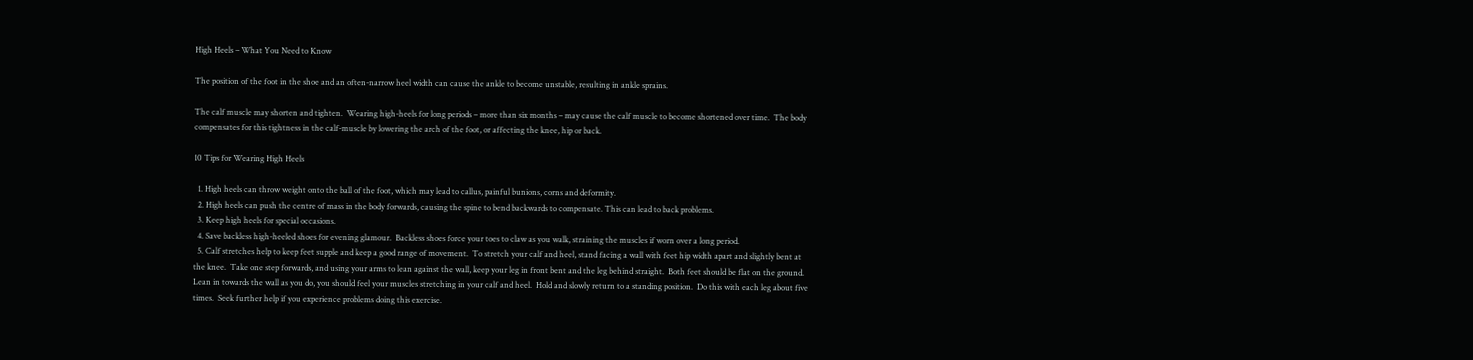High Heels – What You Need to Know

The position of the foot in the shoe and an often-narrow heel width can cause the ankle to become unstable, resulting in ankle sprains.

The calf muscle may shorten and tighten.  Wearing high-heels for long periods – more than six months – may cause the calf muscle to become shortened over time.  The body compensates for this tightness in the calf-muscle by lowering the arch of the foot, or affecting the knee, hip or back.

10 Tips for Wearing High Heels

  1. High heels can throw weight onto the ball of the foot, which may lead to callus, painful bunions, corns and deformity.
  2. High heels can push the centre of mass in the body forwards, causing the spine to bend backwards to compensate. This can lead to back problems.
  3. Keep high heels for special occasions.
  4. Save backless high-heeled shoes for evening glamour.  Backless shoes force your toes to claw as you walk, straining the muscles if worn over a long period.
  5. Calf stretches help to keep feet supple and keep a good range of movement.  To stretch your calf and heel, stand facing a wall with feet hip width apart and slightly bent at the knee.  Take one step forwards, and using your arms to lean against the wall, keep your leg in front bent and the leg behind straight.  Both feet should be flat on the ground.  Lean in towards the wall as you do, you should feel your muscles stretching in your calf and heel.  Hold and slowly return to a standing position.  Do this with each leg about five times.  Seek further help if you experience problems doing this exercise.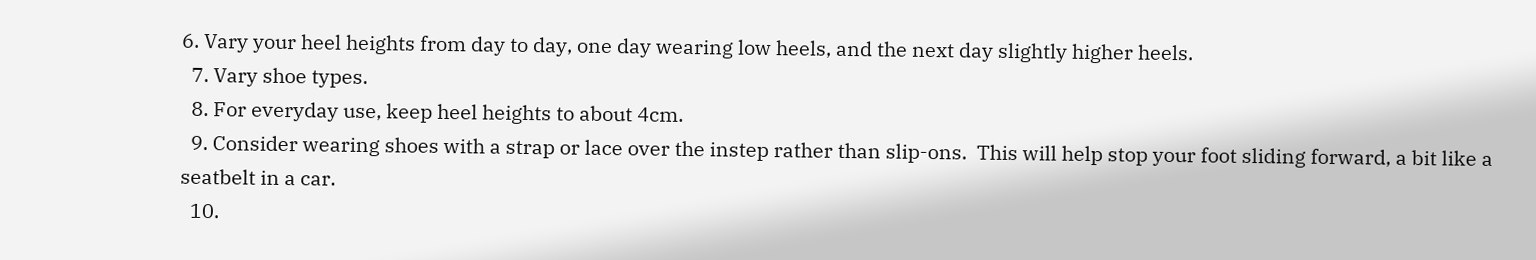6. Vary your heel heights from day to day, one day wearing low heels, and the next day slightly higher heels.
  7. Vary shoe types.
  8. For everyday use, keep heel heights to about 4cm.
  9. Consider wearing shoes with a strap or lace over the instep rather than slip-ons.  This will help stop your foot sliding forward, a bit like a seatbelt in a car.
  10.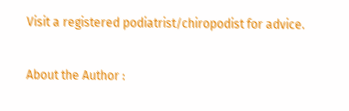Visit a registered podiatrist/chiropodist for advice.

About the Author :